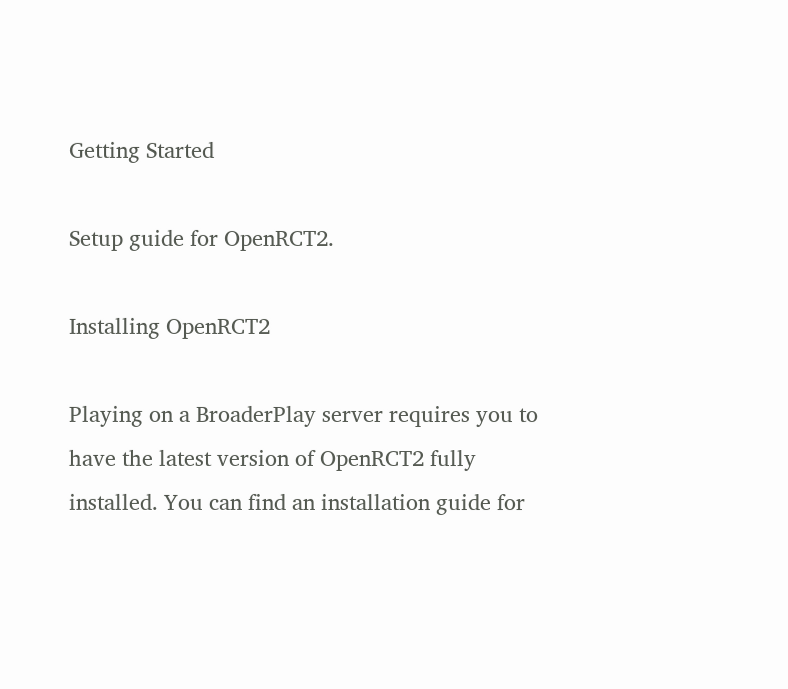Getting Started

Setup guide for OpenRCT2.

Installing OpenRCT2

Playing on a BroaderPlay server requires you to have the latest version of OpenRCT2 fully installed. You can find an installation guide for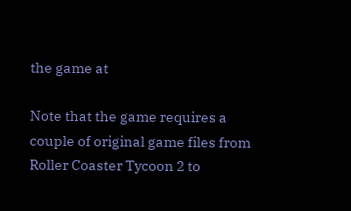the game at

Note that the game requires a couple of original game files from Roller Coaster Tycoon 2 to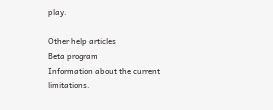play.

Other help articles
Beta program
Information about the current limitations.